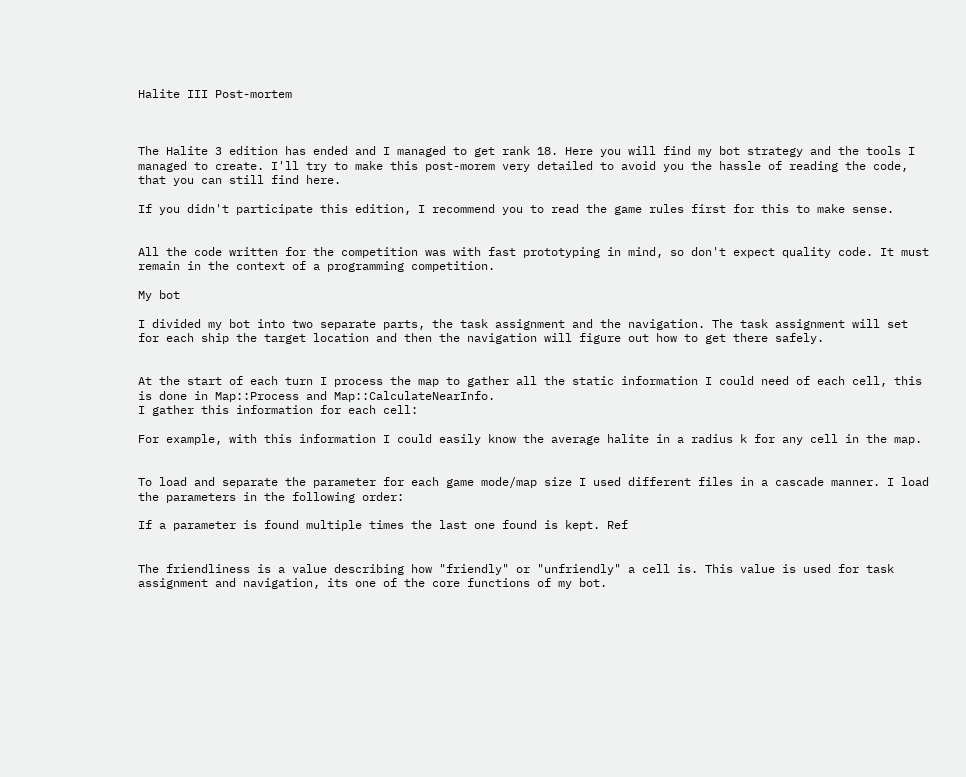Halite III Post-mortem



The Halite 3 edition has ended and I managed to get rank 18. Here you will find my bot strategy and the tools I managed to create. I'll try to make this post-morem very detailed to avoid you the hassle of reading the code, that you can still find here.

If you didn't participate this edition, I recommend you to read the game rules first for this to make sense.


All the code written for the competition was with fast prototyping in mind, so don't expect quality code. It must remain in the context of a programming competition.

My bot

I divided my bot into two separate parts, the task assignment and the navigation. The task assignment will set for each ship the target location and then the navigation will figure out how to get there safely.


At the start of each turn I process the map to gather all the static information I could need of each cell, this is done in Map::Process and Map::CalculateNearInfo.
I gather this information for each cell:

For example, with this information I could easily know the average halite in a radius k for any cell in the map.


To load and separate the parameter for each game mode/map size I used different files in a cascade manner. I load the parameters in the following order:

If a parameter is found multiple times the last one found is kept. Ref


The friendliness is a value describing how "friendly" or "unfriendly" a cell is. This value is used for task assignment and navigation, its one of the core functions of my bot.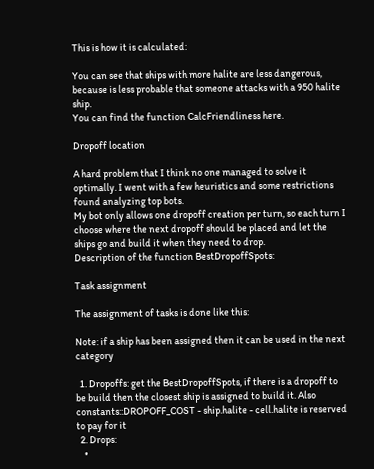This is how it is calculated:

You can see that ships with more halite are less dangerous, because is less probable that someone attacks with a 950 halite ship.
You can find the function CalcFriendliness here.

Dropoff location

A hard problem that I think no one managed to solve it optimally. I went with a few heuristics and some restrictions found analyzing top bots.
My bot only allows one dropoff creation per turn, so each turn I choose where the next dropoff should be placed and let the ships go and build it when they need to drop.
Description of the function BestDropoffSpots:

Task assignment

The assignment of tasks is done like this:

Note: if a ship has been assigned then it can be used in the next category

  1. Dropoffs: get the BestDropoffSpots, if there is a dropoff to be build then the closest ship is assigned to build it. Also constants::DROPOFF_COST - ship.halite - cell.halite is reserved to pay for it
  2. Drops:
    •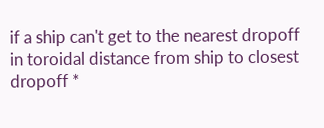if a ship can't get to the nearest dropoff in toroidal distance from ship to closest dropoff *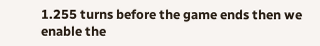1.255 turns before the game ends then we enable the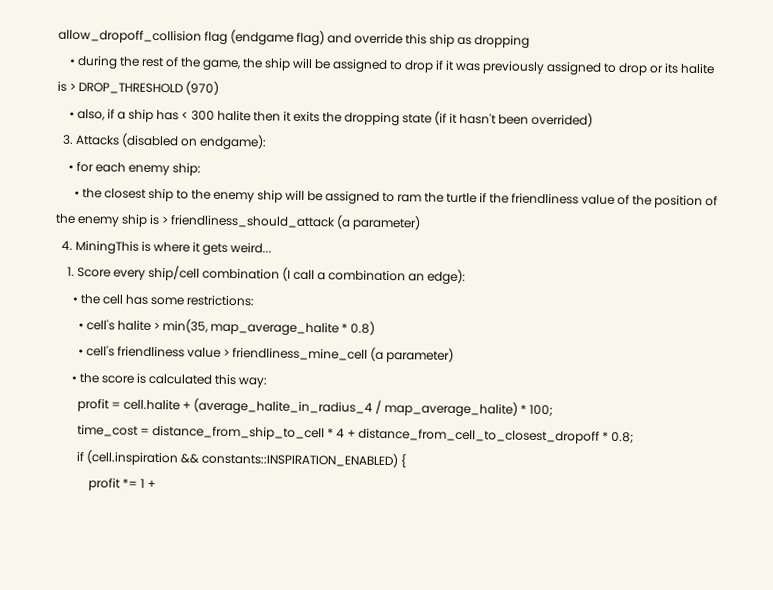allow_dropoff_collision flag (endgame flag) and override this ship as dropping
    • during the rest of the game, the ship will be assigned to drop if it was previously assigned to drop or its halite is > DROP_THRESHOLD (970)
    • also, if a ship has < 300 halite then it exits the dropping state (if it hasn't been overrided)
  3. Attacks (disabled on endgame):
    • for each enemy ship:
      • the closest ship to the enemy ship will be assigned to ram the turtle if the friendliness value of the position of the enemy ship is > friendliness_should_attack (a parameter)
  4. MiningThis is where it gets weird...
    1. Score every ship/cell combination (I call a combination an edge):
      • the cell has some restrictions:
        • cell's halite > min(35, map_average_halite * 0.8)
        • cell's friendliness value > friendliness_mine_cell (a parameter)
      • the score is calculated this way:
        profit = cell.halite + (average_halite_in_radius_4 / map_average_halite) * 100;
        time_cost = distance_from_ship_to_cell * 4 + distance_from_cell_to_closest_dropoff * 0.8;
        if (cell.inspiration && constants::INSPIRATION_ENABLED) {
            profit *= 1 +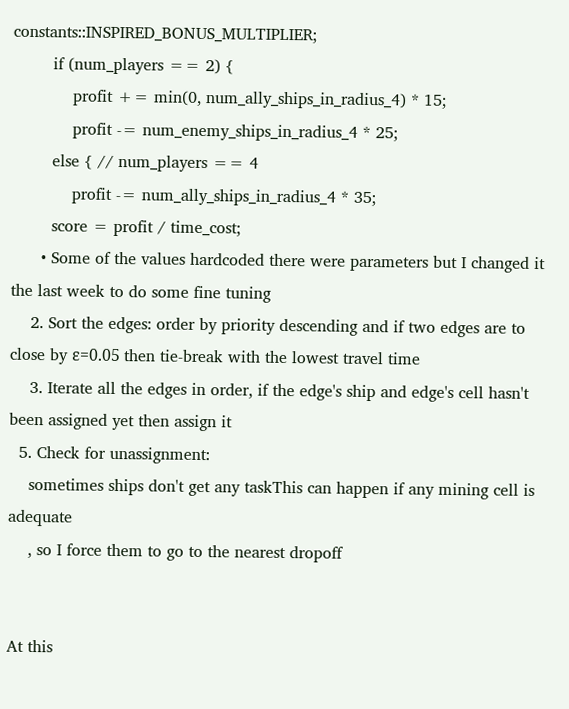constants::INSPIRED_BONUS_MULTIPLIER;
        if (num_players == 2) {
            profit += min(0, num_ally_ships_in_radius_4) * 15;
            profit -= num_enemy_ships_in_radius_4 * 25;
        else { // num_players == 4
            profit -= num_ally_ships_in_radius_4 * 35;
        score = profit / time_cost;
      • Some of the values hardcoded there were parameters but I changed it the last week to do some fine tuning
    2. Sort the edges: order by priority descending and if two edges are to close by ε=0.05 then tie-break with the lowest travel time
    3. Iterate all the edges in order, if the edge's ship and edge's cell hasn't been assigned yet then assign it
  5. Check for unassignment:
    sometimes ships don't get any taskThis can happen if any mining cell is adequate
    , so I force them to go to the nearest dropoff


At this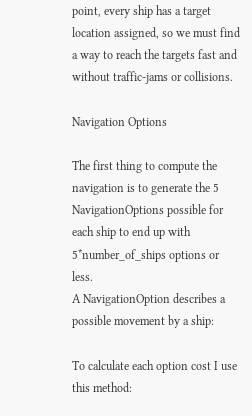point, every ship has a target location assigned, so we must find a way to reach the targets fast and without traffic-jams or collisions.

Navigation Options

The first thing to compute the navigation is to generate the 5 NavigationOptions possible for each ship to end up with 5*number_of_ships options or less.
A NavigationOption describes a possible movement by a ship:

To calculate each option cost I use this method: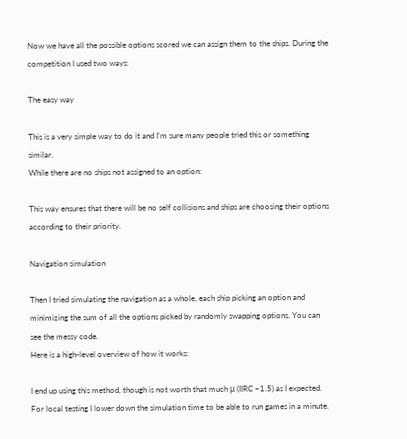Now we have all the possible options scored we can assign them to the ships. During the competition I used two ways:

The easy way

This is a very simple way to do it and I'm sure many people tried this or something similar.
While there are no ships not assigned to an option:

This way ensures that there will be no self collisions and ships are choosing their options according to their priority.

Navigation simulation

Then I tried simulating the navigation as a whole, each ship picking an option and minimizing the sum of all the options picked by randomly swapping options. You can see the messy code.
Here is a high-level overview of how it works:

I end up using this method, though is not worth that much μ (IIRC ~1.5) as I expected. For local testing I lower down the simulation time to be able to run games in a minute.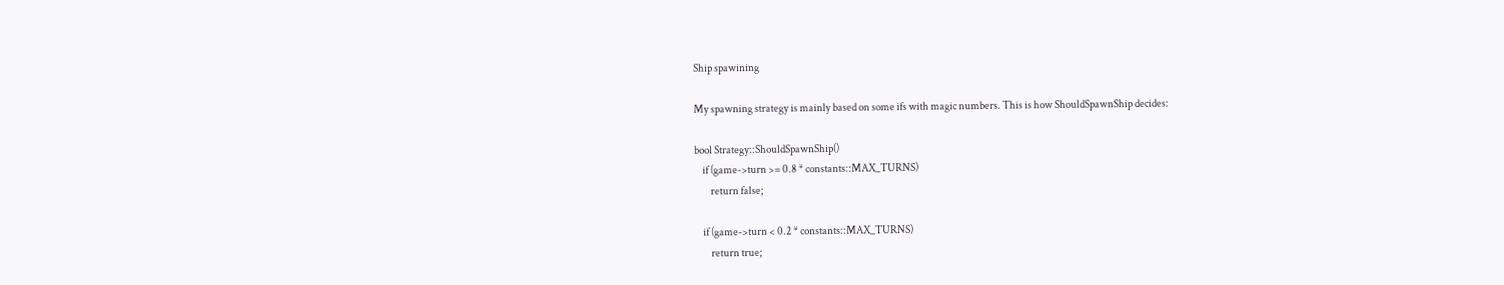Ship spawining

My spawning strategy is mainly based on some ifs with magic numbers. This is how ShouldSpawnShip decides:

bool Strategy::ShouldSpawnShip()
    if (game->turn >= 0.8 * constants::MAX_TURNS)
        return false;

    if (game->turn < 0.2 * constants::MAX_TURNS)
        return true;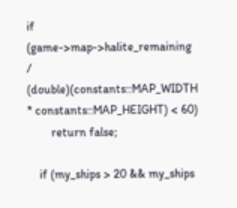if (game->map->halite_remaining / (double)(constants::MAP_WIDTH * constants::MAP_HEIGHT) < 60)
        return false;

    if (my_ships > 20 && my_ships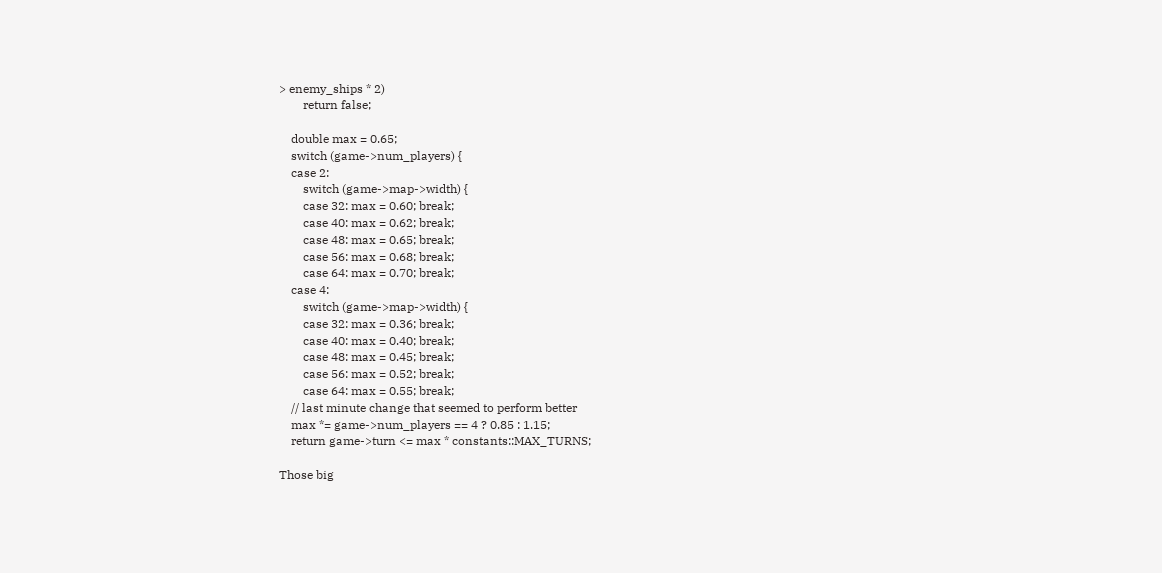> enemy_ships * 2)
        return false;

    double max = 0.65;
    switch (game->num_players) {
    case 2:
        switch (game->map->width) {
        case 32: max = 0.60; break;
        case 40: max = 0.62; break;
        case 48: max = 0.65; break;
        case 56: max = 0.68; break;
        case 64: max = 0.70; break;
    case 4:
        switch (game->map->width) {
        case 32: max = 0.36; break;
        case 40: max = 0.40; break;
        case 48: max = 0.45; break;
        case 56: max = 0.52; break;
        case 64: max = 0.55; break;
    // last minute change that seemed to perform better
    max *= game->num_players == 4 ? 0.85 : 1.15;
    return game->turn <= max * constants::MAX_TURNS;

Those big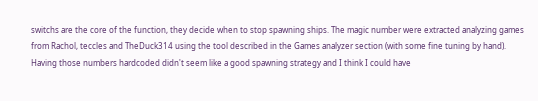switchs are the core of the function, they decide when to stop spawning ships. The magic number were extracted analyzing games from Rachol, teccles and TheDuck314 using the tool described in the Games analyzer section (with some fine tuning by hand).
Having those numbers hardcoded didn't seem like a good spawning strategy and I think I could have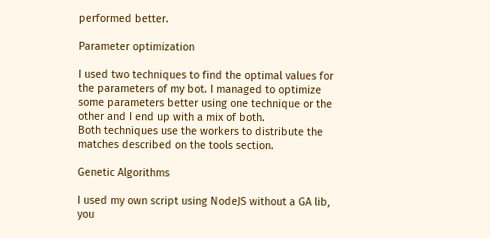performed better.

Parameter optimization

I used two techniques to find the optimal values for the parameters of my bot. I managed to optimize some parameters better using one technique or the other and I end up with a mix of both.
Both techniques use the workers to distribute the matches described on the tools section.

Genetic Algorithms

I used my own script using NodeJS without a GA lib, you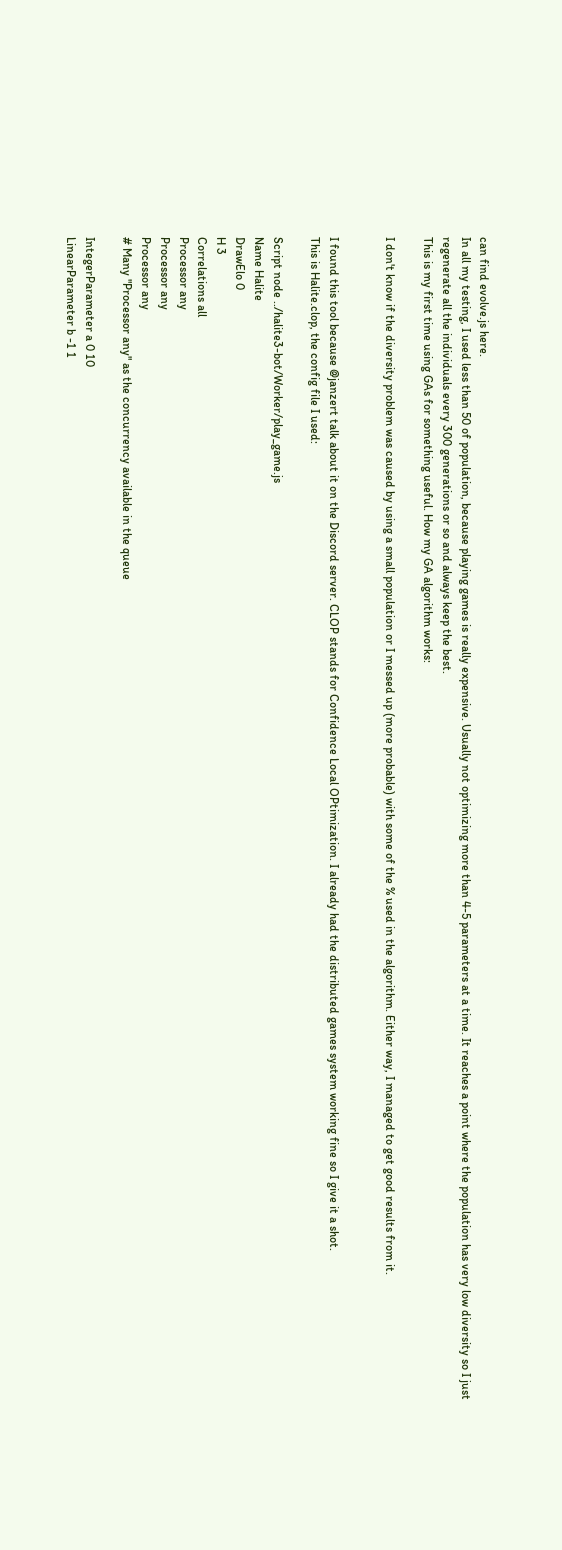can find evolve.js here.
In all my testing, I used less than 50 of population, because playing games is really expensive. Usually not optimizing more than 4-5 parameters at a time. It reaches a point where the population has very low diversity so I just regenerate all the individuals every 300 generations or so and always keep the best.
This is my first time using GAs for something useful. How my GA algorithm works:

I don't know if the diversity problem was caused by using a small population or I messed up (more probable) with some of the % used in the algorithm. Either way, I managed to get good results from it.


I found this tool because @janzert talk about it on the Discord server. CLOP stands for Confidence Local OPtimization. I already had the distributed games system working fine so I give it a shot.
This is Halite.clop, the config file I used:

Script node ../halite3-bot/Worker/play_game.js
Name Halite
DrawElo 0
H 3
Correlations all
Processor any
Processor any
Processor any
# Many "Processor any" as the concurrency available in the queue

IntegerParameter a 0 10
LinearParameter b -1 1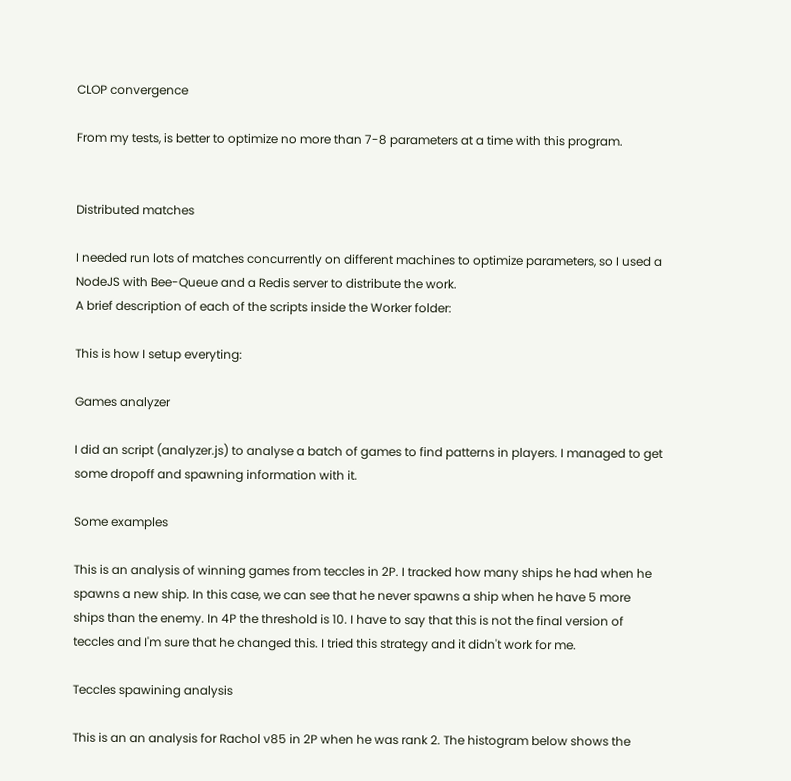CLOP convergence

From my tests, is better to optimize no more than 7-8 parameters at a time with this program.


Distributed matches

I needed run lots of matches concurrently on different machines to optimize parameters, so I used a NodeJS with Bee-Queue and a Redis server to distribute the work.
A brief description of each of the scripts inside the Worker folder:

This is how I setup everyting:

Games analyzer

I did an script (analyzer.js) to analyse a batch of games to find patterns in players. I managed to get some dropoff and spawning information with it.

Some examples

This is an analysis of winning games from teccles in 2P. I tracked how many ships he had when he spawns a new ship. In this case, we can see that he never spawns a ship when he have 5 more ships than the enemy. In 4P the threshold is 10. I have to say that this is not the final version of teccles and I'm sure that he changed this. I tried this strategy and it didn't work for me.

Teccles spawining analysis

This is an an analysis for Rachol v85 in 2P when he was rank 2. The histogram below shows the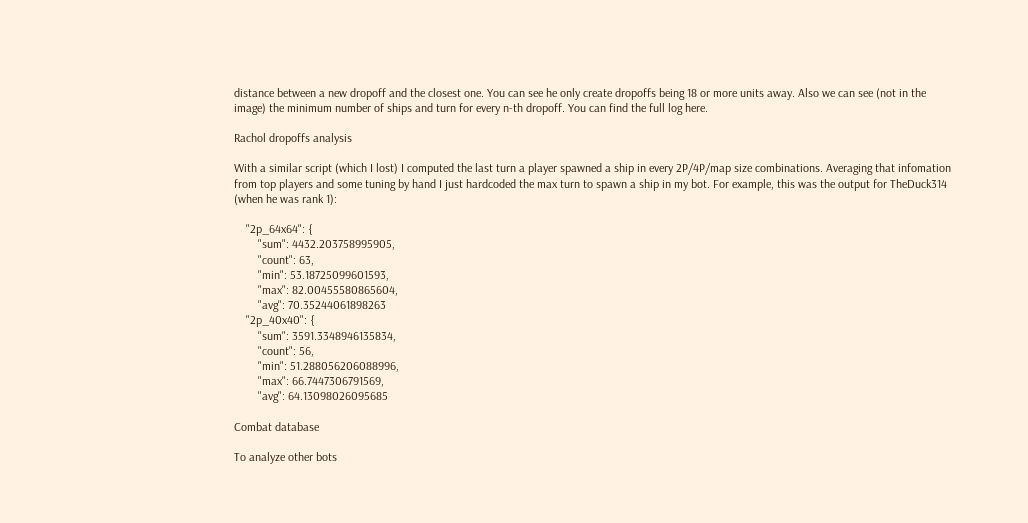distance between a new dropoff and the closest one. You can see he only create dropoffs being 18 or more units away. Also we can see (not in the image) the minimum number of ships and turn for every n-th dropoff. You can find the full log here.

Rachol dropoffs analysis

With a similar script (which I lost) I computed the last turn a player spawned a ship in every 2P/4P/map size combinations. Averaging that infomation from top players and some tuning by hand I just hardcoded the max turn to spawn a ship in my bot. For example, this was the output for TheDuck314 (when he was rank 1):

    "2p_64x64": {
        "sum": 4432.203758995905,
        "count": 63,
        "min": 53.18725099601593,
        "max": 82.00455580865604,
        "avg": 70.35244061898263
    "2p_40x40": {
        "sum": 3591.3348946135834,
        "count": 56,
        "min": 51.288056206088996,
        "max": 66.7447306791569,
        "avg": 64.13098026095685

Combat database

To analyze other bots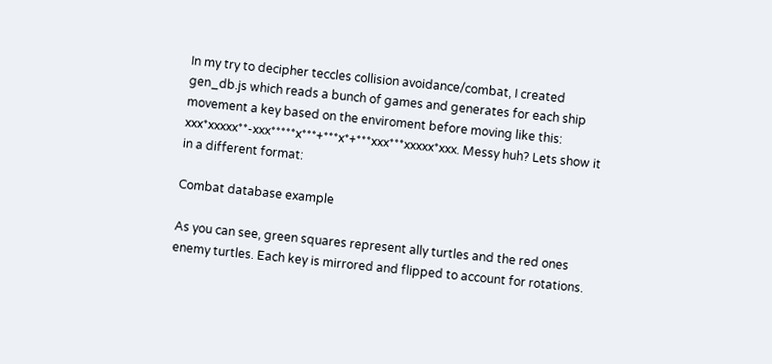In my try to decipher teccles collision avoidance/combat, I created gen_db.js which reads a bunch of games and generates for each ship movement a key based on the enviroment before moving like this: xxx*xxxxx**-xxx*****x***+***x*+***xxx***xxxxx*xxx. Messy huh? Lets show it in a different format:

Combat database example

As you can see, green squares represent ally turtles and the red ones enemy turtles. Each key is mirrored and flipped to account for rotations.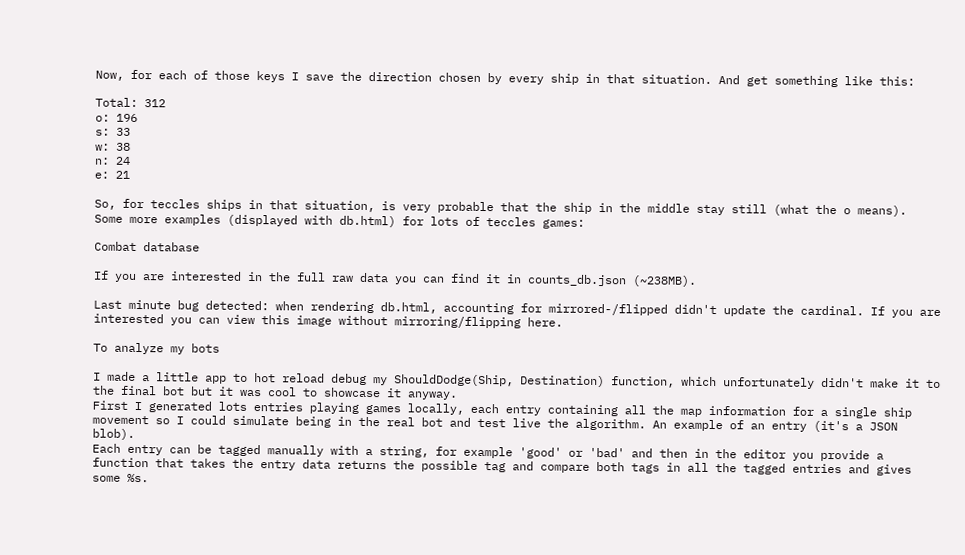Now, for each of those keys I save the direction chosen by every ship in that situation. And get something like this:

Total: 312
o: 196
s: 33
w: 38
n: 24
e: 21

So, for teccles ships in that situation, is very probable that the ship in the middle stay still (what the o means).
Some more examples (displayed with db.html) for lots of teccles games:

Combat database

If you are interested in the full raw data you can find it in counts_db.json (~238MB).

Last minute bug detected: when rendering db.html, accounting for mirrored-/flipped didn't update the cardinal. If you are interested you can view this image without mirroring/flipping here.

To analyze my bots

I made a little app to hot reload debug my ShouldDodge(Ship, Destination) function, which unfortunately didn't make it to the final bot but it was cool to showcase it anyway.
First I generated lots entries playing games locally, each entry containing all the map information for a single ship movement so I could simulate being in the real bot and test live the algorithm. An example of an entry (it's a JSON blob).
Each entry can be tagged manually with a string, for example 'good' or 'bad' and then in the editor you provide a function that takes the entry data returns the possible tag and compare both tags in all the tagged entries and gives some %s.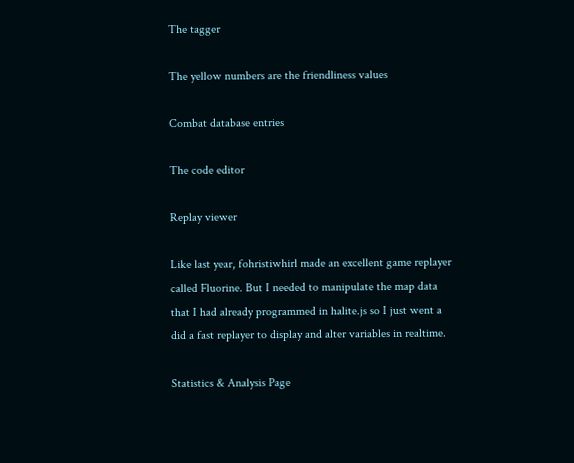The tagger

The yellow numbers are the friendliness values

Combat database entries

The code editor

Replay viewer

Like last year, fohristiwhirl made an excellent game replayer called Fluorine. But I needed to manipulate the map data that I had already programmed in halite.js so I just went a did a fast replayer to display and alter variables in realtime.

Statistics & Analysis Page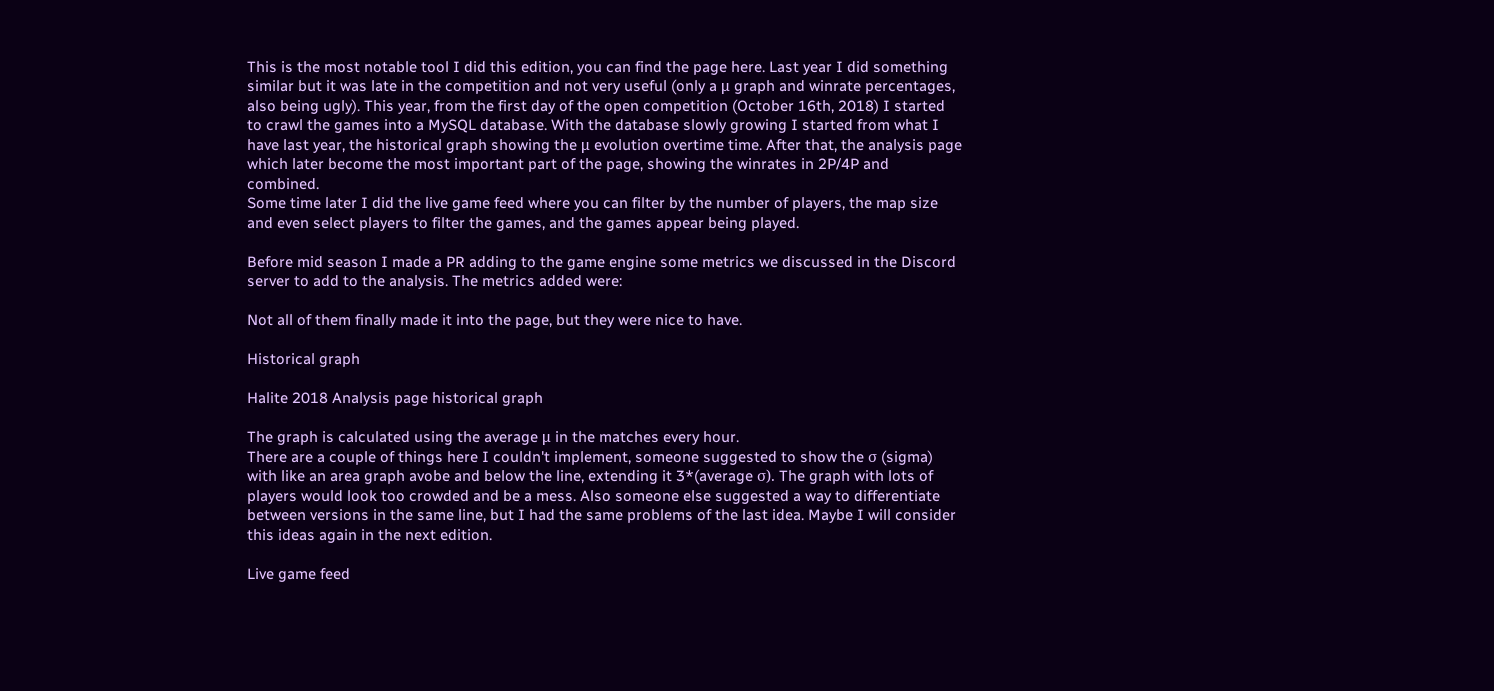This is the most notable tool I did this edition, you can find the page here. Last year I did something similar but it was late in the competition and not very useful (only a μ graph and winrate percentages, also being ugly). This year, from the first day of the open competition (October 16th, 2018) I started to crawl the games into a MySQL database. With the database slowly growing I started from what I have last year, the historical graph showing the μ evolution overtime time. After that, the analysis page which later become the most important part of the page, showing the winrates in 2P/4P and combined.
Some time later I did the live game feed where you can filter by the number of players, the map size and even select players to filter the games, and the games appear being played.

Before mid season I made a PR adding to the game engine some metrics we discussed in the Discord server to add to the analysis. The metrics added were:

Not all of them finally made it into the page, but they were nice to have.

Historical graph

Halite 2018 Analysis page historical graph

The graph is calculated using the average μ in the matches every hour.
There are a couple of things here I couldn't implement, someone suggested to show the σ (sigma) with like an area graph avobe and below the line, extending it 3*(average σ). The graph with lots of players would look too crowded and be a mess. Also someone else suggested a way to differentiate between versions in the same line, but I had the same problems of the last idea. Maybe I will consider this ideas again in the next edition.

Live game feed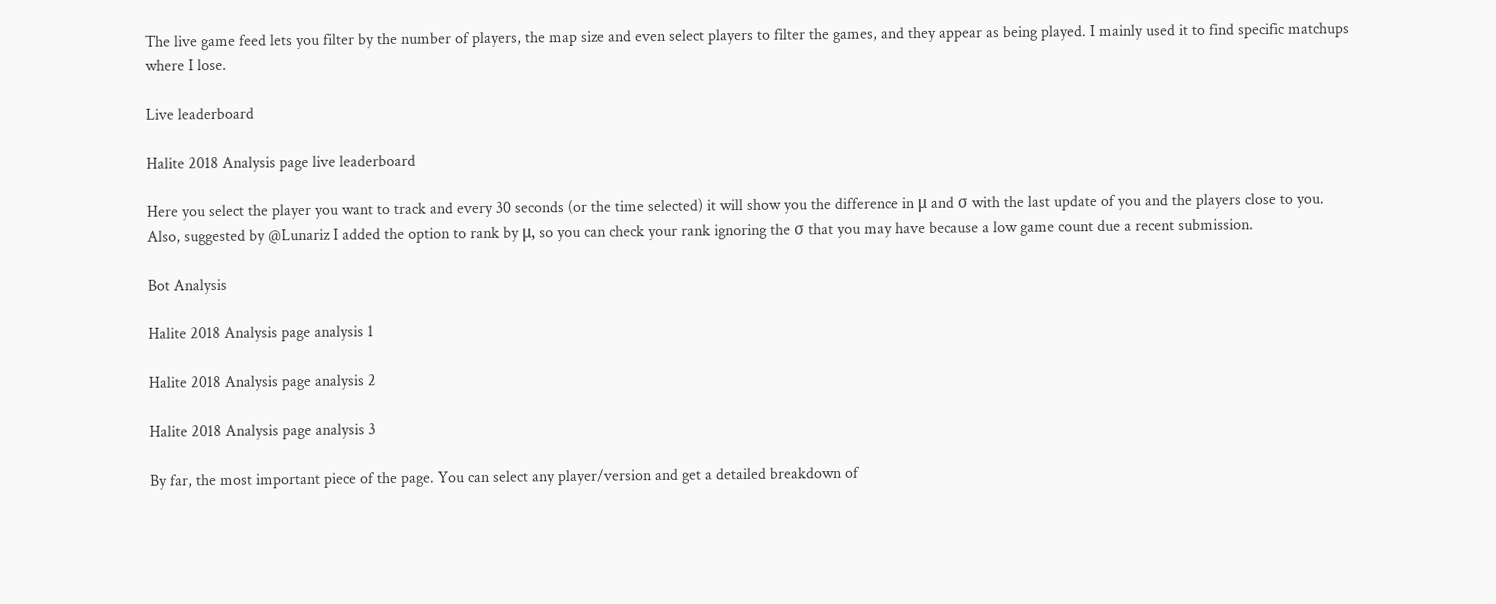The live game feed lets you filter by the number of players, the map size and even select players to filter the games, and they appear as being played. I mainly used it to find specific matchups where I lose.

Live leaderboard

Halite 2018 Analysis page live leaderboard

Here you select the player you want to track and every 30 seconds (or the time selected) it will show you the difference in μ and σ with the last update of you and the players close to you.
Also, suggested by @Lunariz I added the option to rank by μ, so you can check your rank ignoring the σ that you may have because a low game count due a recent submission.

Bot Analysis

Halite 2018 Analysis page analysis 1

Halite 2018 Analysis page analysis 2

Halite 2018 Analysis page analysis 3

By far, the most important piece of the page. You can select any player/version and get a detailed breakdown of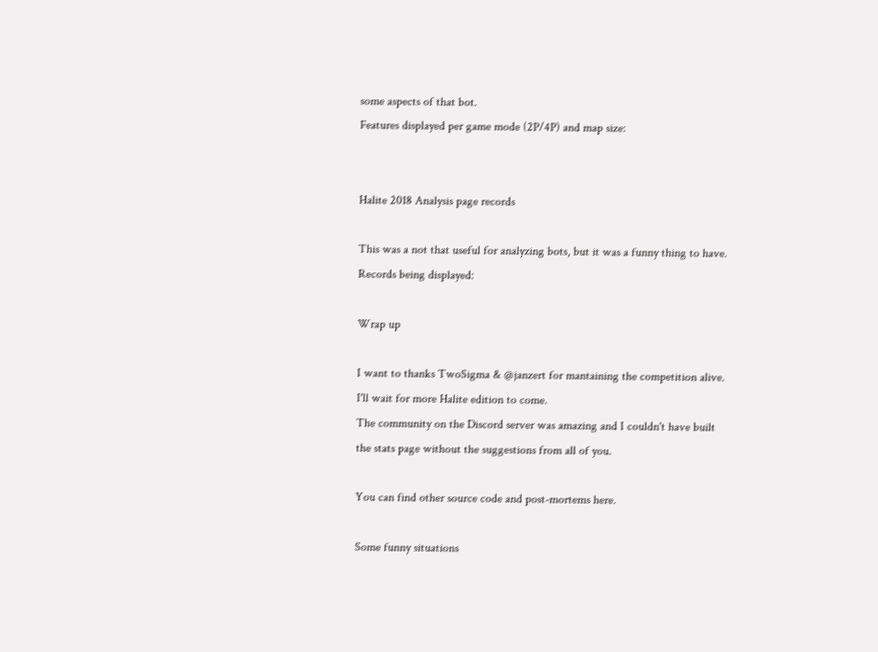some aspects of that bot.
Features displayed per game mode (2P/4P) and map size:


Halite 2018 Analysis page records

This was a not that useful for analyzing bots, but it was a funny thing to have.
Records being displayed:

Wrap up

I want to thanks TwoSigma & @janzert for mantaining the competition alive. I'll wait for more Halite edition to come.
The community on the Discord server was amazing and I couldn't have built the stats page without the suggestions from all of you.

You can find other source code and post-mortems here.

Some funny situations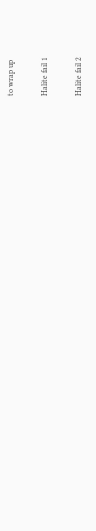to wrap up

Halite fail 1

Halite fail 2